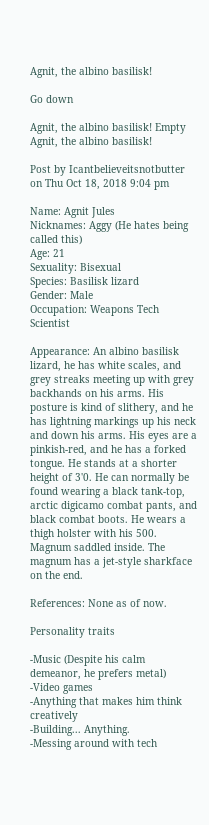Agnit, the albino basilisk!

Go down

Agnit, the albino basilisk! Empty Agnit, the albino basilisk!

Post by Icantbelieveitsnotbutter on Thu Oct 18, 2018 9:04 pm

Name: Agnit Jules
Nicknames: Aggy (He hates being called this)
Age: 21
Sexuality: Bisexual
Species: Basilisk lizard
Gender: Male
Occupation: Weapons Tech Scientist

Appearance: An albino basilisk lizard, he has white scales, and grey streaks meeting up with grey backhands on his arms. His posture is kind of slithery, and he has lightning markings up his neck and down his arms. His eyes are a pinkish-red, and he has a forked tongue. He stands at a shorter height of 3'0. He can normally be found wearing a black tank-top, arctic digicamo combat pants, and black combat boots. He wears a thigh holster with his 500. Magnum saddled inside. The magnum has a jet-style sharkface on the end.

References: None as of now.

Personality traits

-Music (Despite his calm demeanor, he prefers metal)
-Video games
-Anything that makes him think creatively
-Building... Anything.
-Messing around with tech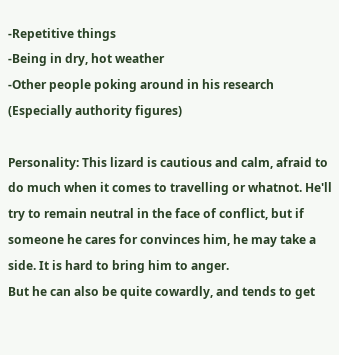-Repetitive things
-Being in dry, hot weather
-Other people poking around in his research (Especially authority figures)

Personality: This lizard is cautious and calm, afraid to do much when it comes to travelling or whatnot. He'll try to remain neutral in the face of conflict, but if someone he cares for convinces him, he may take a side. It is hard to bring him to anger.
But he can also be quite cowardly, and tends to get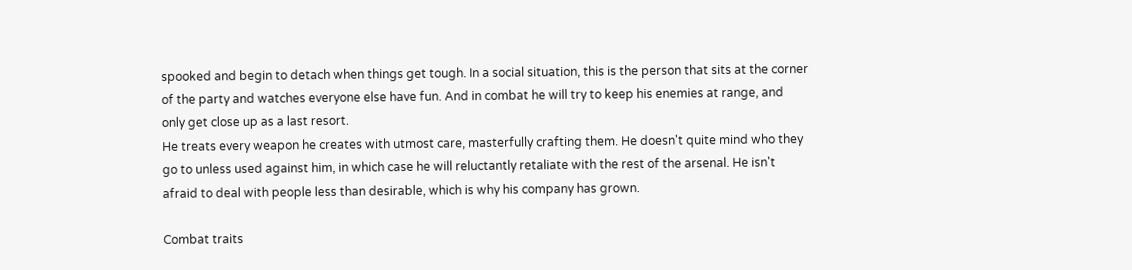spooked and begin to detach when things get tough. In a social situation, this is the person that sits at the corner of the party and watches everyone else have fun. And in combat he will try to keep his enemies at range, and only get close up as a last resort.
He treats every weapon he creates with utmost care, masterfully crafting them. He doesn't quite mind who they go to unless used against him, in which case he will reluctantly retaliate with the rest of the arsenal. He isn't afraid to deal with people less than desirable, which is why his company has grown.

Combat traits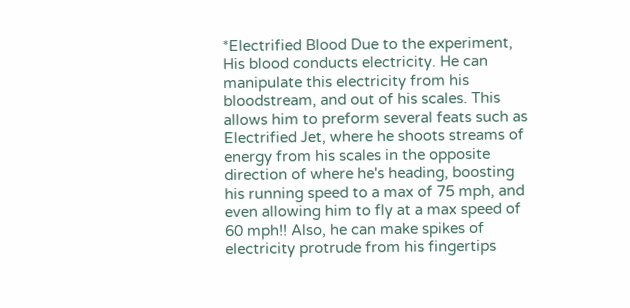*Electrified Blood Due to the experiment, His blood conducts electricity. He can manipulate this electricity from his bloodstream, and out of his scales. This allows him to preform several feats such as Electrified Jet, where he shoots streams of energy from his scales in the opposite direction of where he's heading, boosting his running speed to a max of 75 mph, and even allowing him to fly at a max speed of 60 mph!! Also, he can make spikes of electricity protrude from his fingertips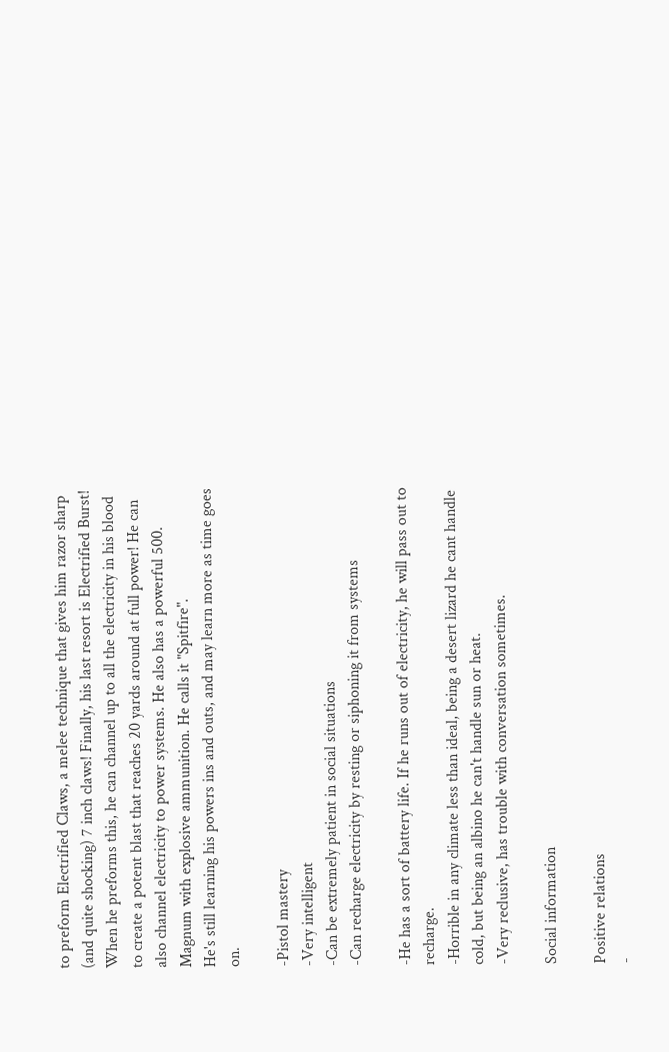to preform Electrified Claws, a melee technique that gives him razor sharp (and quite shocking) 7 inch claws! Finally, his last resort is Electrified Burst! When he preforms this, he can channel up to all the electricity in his blood to create a potent blast that reaches 20 yards around at full power! He can also channel electricity to power systems. He also has a powerful 500. Magnum with explosive ammunition. He calls it "Spitfire".
He's still learning his powers ins and outs, and may learn more as time goes on.

-Pistol mastery
-Very intelligent
-Can be extremely patient in social situations
-Can recharge electricity by resting or siphoning it from systems

-He has a sort of battery life. If he runs out of electricity, he will pass out to recharge.
-Horrible in any climate less than ideal, being a desert lizard he cant handle cold, but being an albino he can't handle sun or heat.
-Very reclusive, has trouble with conversation sometimes.

Social information

Positive relations
-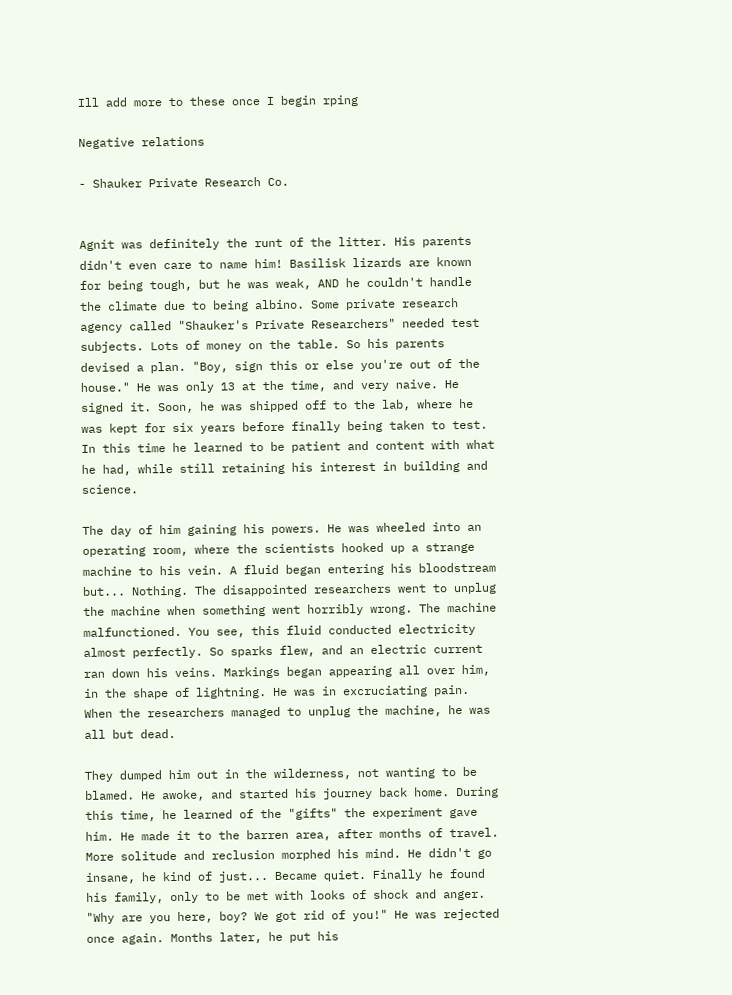Ill add more to these once I begin rping

Negative relations

- Shauker Private Research Co.


Agnit was definitely the runt of the litter. His parents didn't even care to name him! Basilisk lizards are known for being tough, but he was weak, AND he couldn't handle the climate due to being albino. Some private research agency called "Shauker's Private Researchers" needed test subjects. Lots of money on the table. So his parents devised a plan. "Boy, sign this or else you're out of the house." He was only 13 at the time, and very naive. He signed it. Soon, he was shipped off to the lab, where he was kept for six years before finally being taken to test. In this time he learned to be patient and content with what he had, while still retaining his interest in building and science.

The day of him gaining his powers. He was wheeled into an operating room, where the scientists hooked up a strange machine to his vein. A fluid began entering his bloodstream but... Nothing. The disappointed researchers went to unplug the machine when something went horribly wrong. The machine malfunctioned. You see, this fluid conducted electricity almost perfectly. So sparks flew, and an electric current ran down his veins. Markings began appearing all over him, in the shape of lightning. He was in excruciating pain. When the researchers managed to unplug the machine, he was all but dead.

They dumped him out in the wilderness, not wanting to be blamed. He awoke, and started his journey back home. During this time, he learned of the "gifts" the experiment gave him. He made it to the barren area, after months of travel. More solitude and reclusion morphed his mind. He didn't go insane, he kind of just... Became quiet. Finally he found his family, only to be met with looks of shock and anger. "Why are you here, boy? We got rid of you!" He was rejected once again. Months later, he put his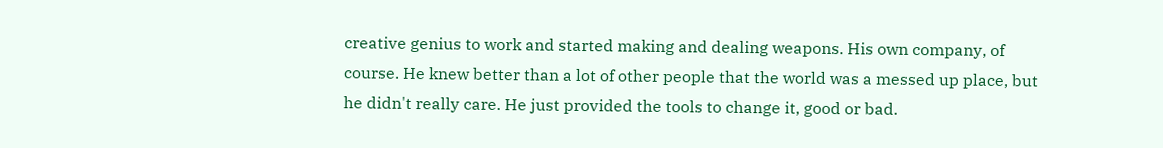creative genius to work and started making and dealing weapons. His own company, of course. He knew better than a lot of other people that the world was a messed up place, but he didn't really care. He just provided the tools to change it, good or bad.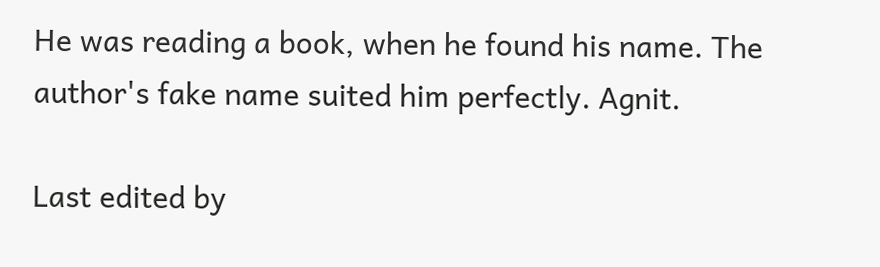He was reading a book, when he found his name. The author's fake name suited him perfectly. Agnit.

Last edited by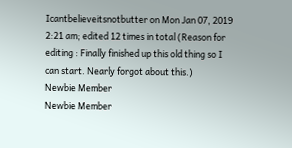Icantbelieveitsnotbutter on Mon Jan 07, 2019 2:21 am; edited 12 times in total (Reason for editing : Finally finished up this old thing so I can start. Nearly forgot about this.)
Newbie Member
Newbie Member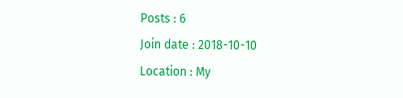Posts : 6
Join date : 2018-10-10
Location : My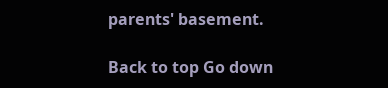parents' basement.

Back to top Go down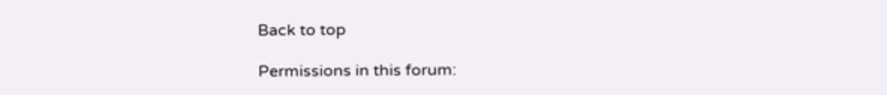Back to top

Permissions in this forum: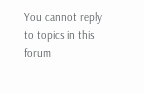You cannot reply to topics in this forum